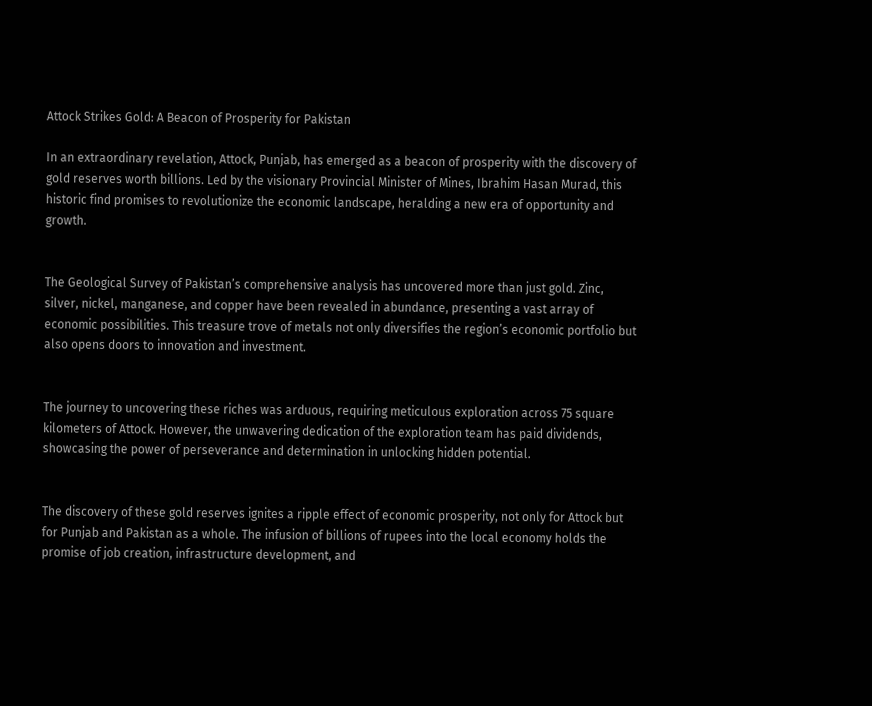Attock Strikes Gold: A Beacon of Prosperity for Pakistan

In an extraordinary revelation, Attock, Punjab, has emerged as a beacon of prosperity with the discovery of gold reserves worth billions. Led by the visionary Provincial Minister of Mines, Ibrahim Hasan Murad, this historic find promises to revolutionize the economic landscape, heralding a new era of opportunity and growth.


The Geological Survey of Pakistan’s comprehensive analysis has uncovered more than just gold. Zinc, silver, nickel, manganese, and copper have been revealed in abundance, presenting a vast array of economic possibilities. This treasure trove of metals not only diversifies the region’s economic portfolio but also opens doors to innovation and investment.


The journey to uncovering these riches was arduous, requiring meticulous exploration across 75 square kilometers of Attock. However, the unwavering dedication of the exploration team has paid dividends, showcasing the power of perseverance and determination in unlocking hidden potential.


The discovery of these gold reserves ignites a ripple effect of economic prosperity, not only for Attock but for Punjab and Pakistan as a whole. The infusion of billions of rupees into the local economy holds the promise of job creation, infrastructure development, and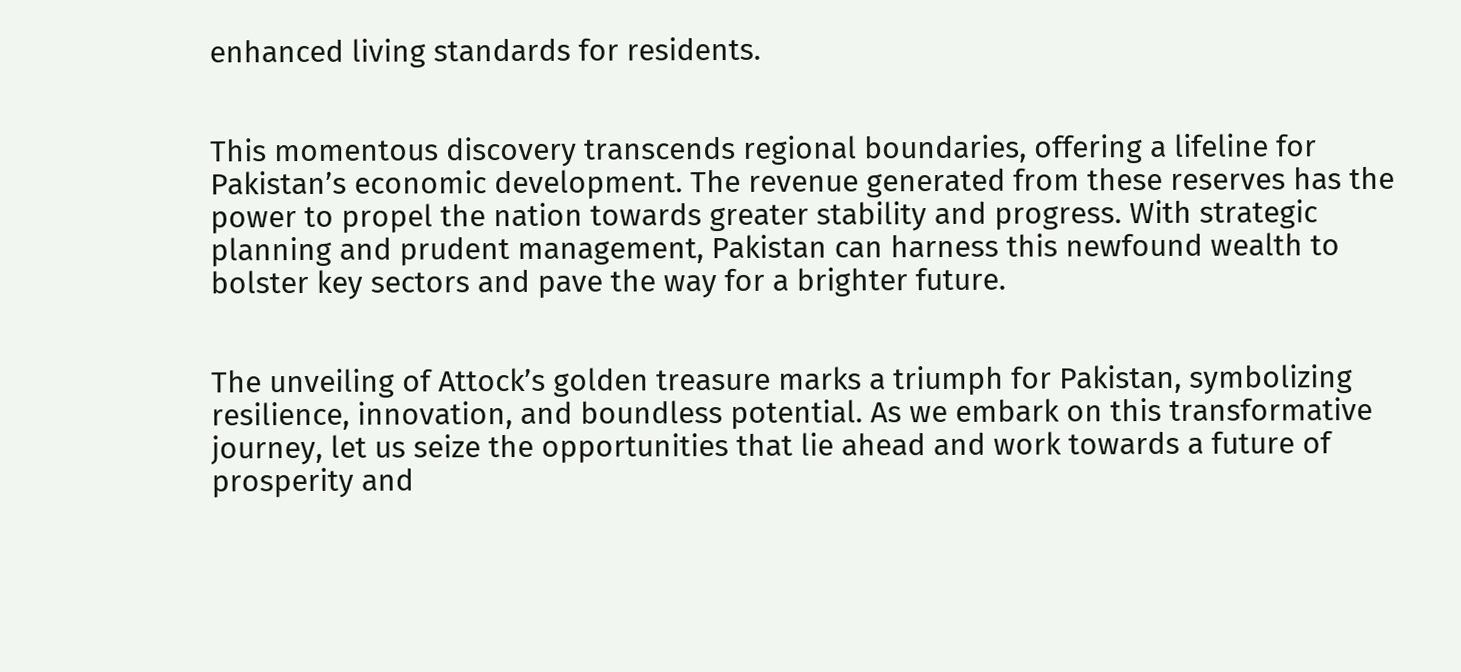enhanced living standards for residents.


This momentous discovery transcends regional boundaries, offering a lifeline for Pakistan’s economic development. The revenue generated from these reserves has the power to propel the nation towards greater stability and progress. With strategic planning and prudent management, Pakistan can harness this newfound wealth to bolster key sectors and pave the way for a brighter future.


The unveiling of Attock’s golden treasure marks a triumph for Pakistan, symbolizing resilience, innovation, and boundless potential. As we embark on this transformative journey, let us seize the opportunities that lie ahead and work towards a future of prosperity and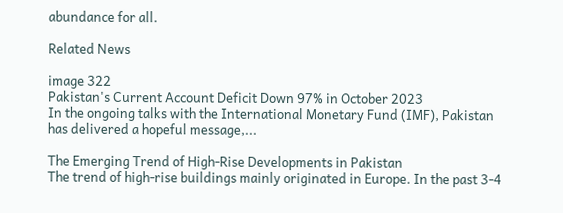abundance for all.

Related News

image 322
Pakistan's Current Account Deficit Down 97% in October 2023
In the ongoing talks with the International Monetary Fund (IMF), Pakistan has delivered a hopeful message,...

The Emerging Trend of High-Rise Developments in Pakistan
The trend of high-rise buildings mainly originated in Europe. In the past 3-4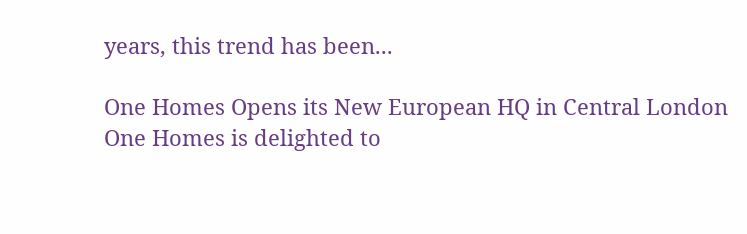years, this trend has been...

One Homes Opens its New European HQ in Central London
One Homes is delighted to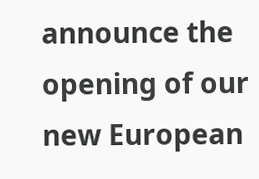announce the opening of our new European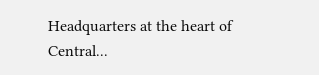Headquarters at the heart of Central...